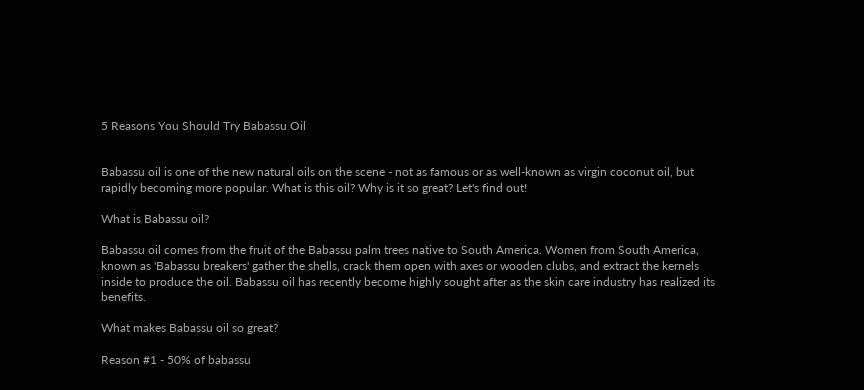5 Reasons You Should Try Babassu Oil


Babassu oil is one of the new natural oils on the scene - not as famous or as well-known as virgin coconut oil, but rapidly becoming more popular. What is this oil? Why is it so great? Let's find out!

What is Babassu oil?

Babassu oil comes from the fruit of the Babassu palm trees native to South America. Women from South America, known as 'Babassu breakers' gather the shells, crack them open with axes or wooden clubs, and extract the kernels inside to produce the oil. Babassu oil has recently become highly sought after as the skin care industry has realized its benefits.

What makes Babassu oil so great?

Reason #1 - 50% of babassu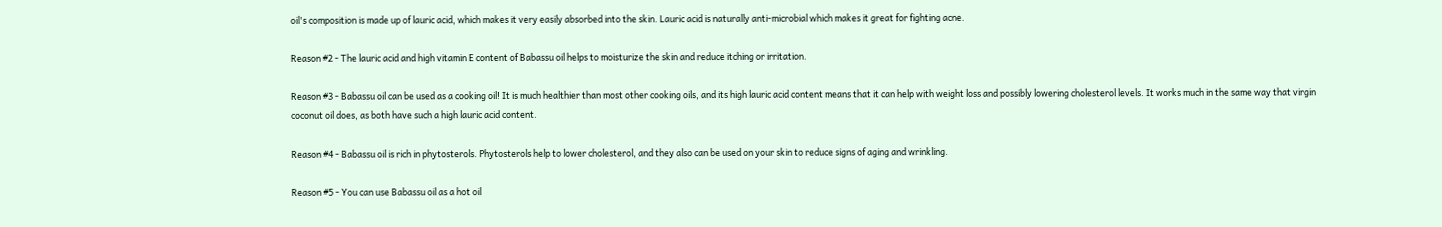oil's composition is made up of lauric acid, which makes it very easily absorbed into the skin. Lauric acid is naturally anti-microbial which makes it great for fighting acne.

Reason #2 - The lauric acid and high vitamin E content of Babassu oil helps to moisturize the skin and reduce itching or irritation.

Reason #3 - Babassu oil can be used as a cooking oil! It is much healthier than most other cooking oils, and its high lauric acid content means that it can help with weight loss and possibly lowering cholesterol levels. It works much in the same way that virgin coconut oil does, as both have such a high lauric acid content.

Reason #4 - Babassu oil is rich in phytosterols. Phytosterols help to lower cholesterol, and they also can be used on your skin to reduce signs of aging and wrinkling.

Reason #5 - You can use Babassu oil as a hot oil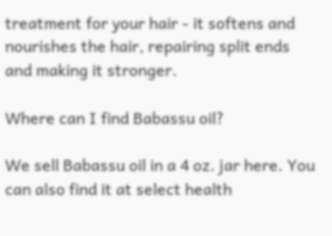treatment for your hair - it softens and nourishes the hair, repairing split ends and making it stronger.

Where can I find Babassu oil?

We sell Babassu oil in a 4 oz. jar here. You can also find it at select health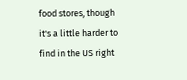food stores, though it's a little harder to find in the US right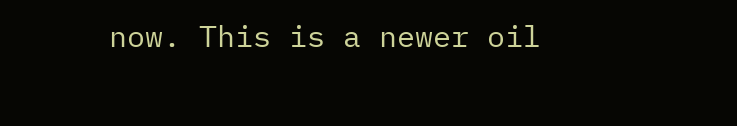now. This is a newer oil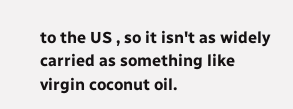to the US , so it isn't as widely carried as something like virgin coconut oil.